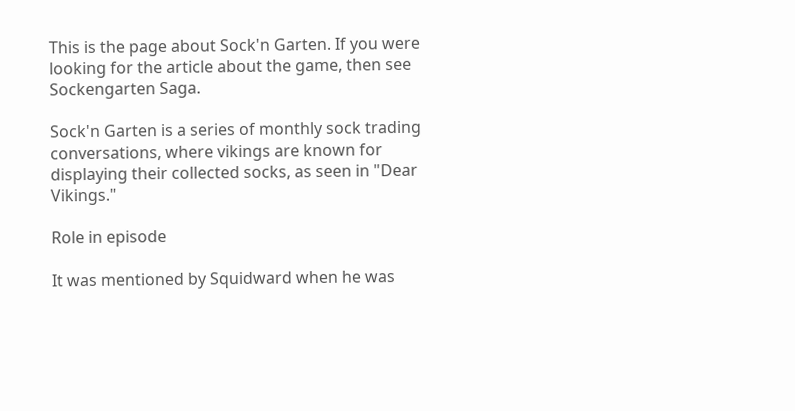This is the page about Sock'n Garten. If you were looking for the article about the game, then see Sockengarten Saga.

Sock'n Garten is a series of monthly sock trading conversations, where vikings are known for displaying their collected socks, as seen in "Dear Vikings."

Role in episode

It was mentioned by Squidward when he was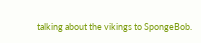talking about the vikings to SpongeBob.